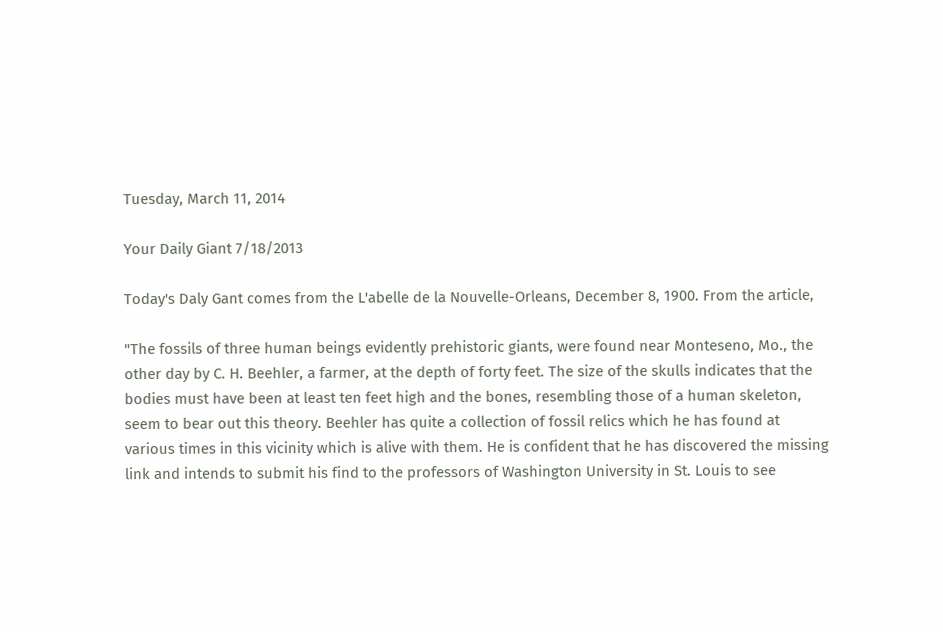Tuesday, March 11, 2014

Your Daily Giant 7/18/2013

Today's Daly Gant comes from the L'abelle de la Nouvelle-Orleans, December 8, 1900. From the article,

"The fossils of three human beings evidently prehistoric giants, were found near Monteseno, Mo., the other day by C. H. Beehler, a farmer, at the depth of forty feet. The size of the skulls indicates that the bodies must have been at least ten feet high and the bones, resembling those of a human skeleton, seem to bear out this theory. Beehler has quite a collection of fossil relics which he has found at various times in this vicinity which is alive with them. He is confident that he has discovered the missing link and intends to submit his find to the professors of Washington University in St. Louis to see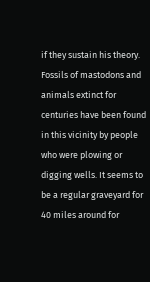if they sustain his theory. Fossils of mastodons and animals extinct for centuries have been found in this vicinity by people who were plowing or digging wells. It seems to be a regular graveyard for 40 miles around for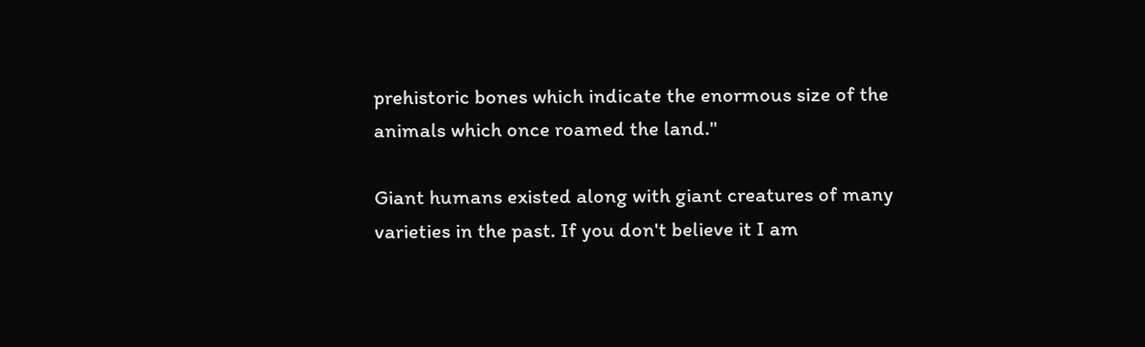prehistoric bones which indicate the enormous size of the animals which once roamed the land."

Giant humans existed along with giant creatures of many varieties in the past. If you don't believe it I am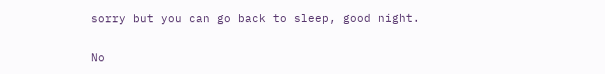sorry but you can go back to sleep, good night.

No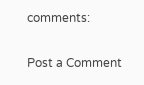comments:

Post a Comment